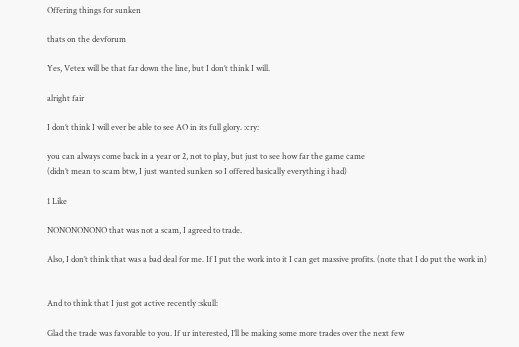Offering things for sunken

thats on the devforum

Yes, Vetex will be that far down the line, but I don’t think I will.

alright fair

I don’t think I will ever be able to see AO in its full glory. :cry:

you can always come back in a year or 2, not to play, but just to see how far the game came
(didn’t mean to scam btw, I just wanted sunken so I offered basically everything i had)

1 Like

NONONONONO that was not a scam, I agreed to trade.

Also, I don’t think that was a bad deal for me. If I put the work into it I can get massive profits. (note that I do put the work in)


And to think that I just got active recently :skull:

Glad the trade was favorable to you. If ur interested, I’ll be making some more trades over the next few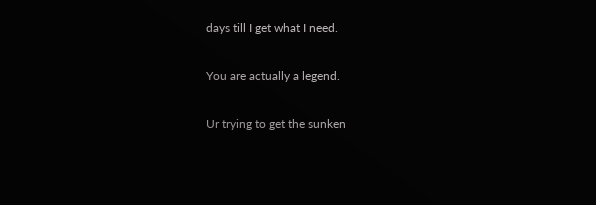days till I get what I need.

You are actually a legend.

Ur trying to get the sunken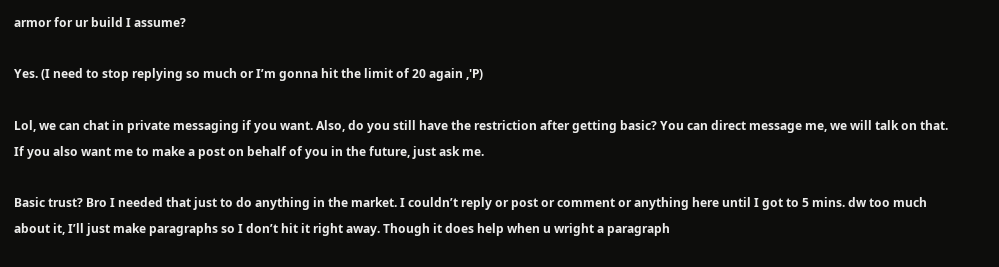armor for ur build I assume?

Yes. (I need to stop replying so much or I’m gonna hit the limit of 20 again ,'P)

Lol, we can chat in private messaging if you want. Also, do you still have the restriction after getting basic? You can direct message me, we will talk on that. If you also want me to make a post on behalf of you in the future, just ask me.

Basic trust? Bro I needed that just to do anything in the market. I couldn’t reply or post or comment or anything here until I got to 5 mins. dw too much about it, I’ll just make paragraphs so I don’t hit it right away. Though it does help when u wright a paragraph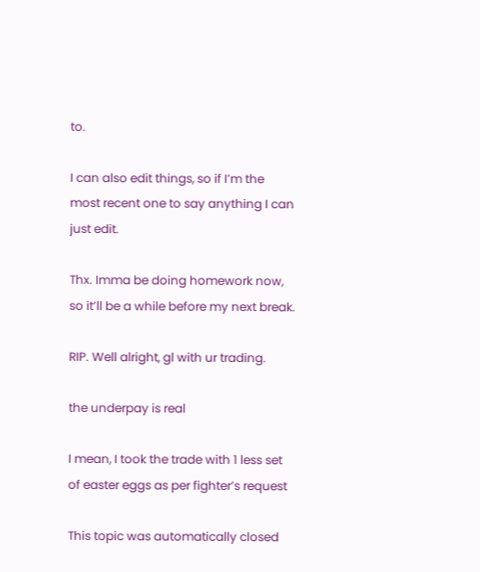to.

I can also edit things, so if I’m the most recent one to say anything I can just edit.

Thx. Imma be doing homework now, so it’ll be a while before my next break.

RIP. Well alright, gl with ur trading.

the underpay is real

I mean, I took the trade with 1 less set of easter eggs as per fighter’s request

This topic was automatically closed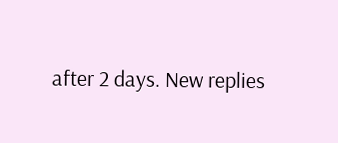after 2 days. New replies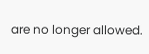are no longer allowed.